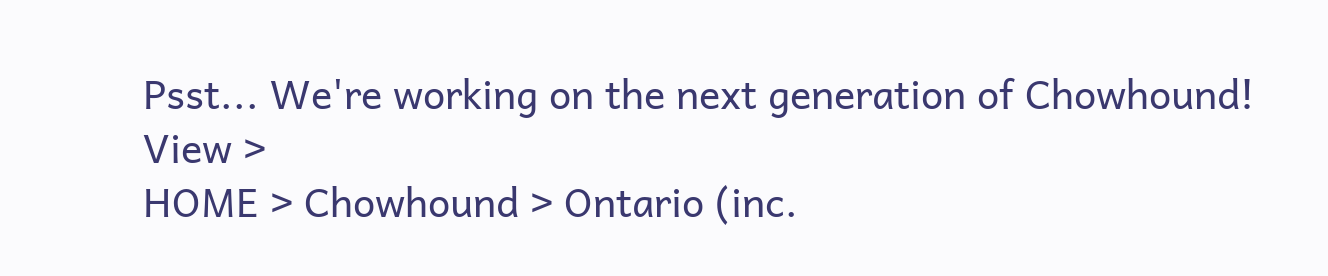Psst... We're working on the next generation of Chowhound! View >
HOME > Chowhound > Ontario (inc.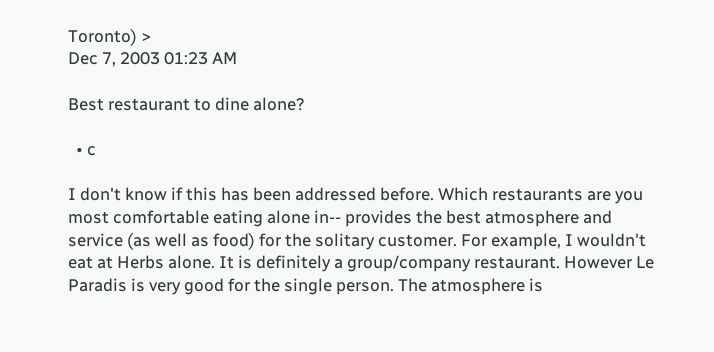Toronto) >
Dec 7, 2003 01:23 AM

Best restaurant to dine alone?

  • c

I don't know if this has been addressed before. Which restaurants are you most comfortable eating alone in-- provides the best atmosphere and service (as well as food) for the solitary customer. For example, I wouldn't eat at Herbs alone. It is definitely a group/company restaurant. However Le Paradis is very good for the single person. The atmosphere is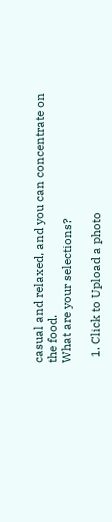casual and relaxed, and you can concentrate on the food.
What are your selections?

  1. Click to Upload a photo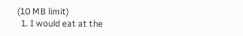(10 MB limit)
  1. I would eat at the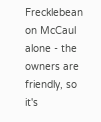Frecklebean on McCaul alone - the owners are friendly, so it's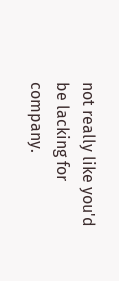not really like you'd be lacking for company.